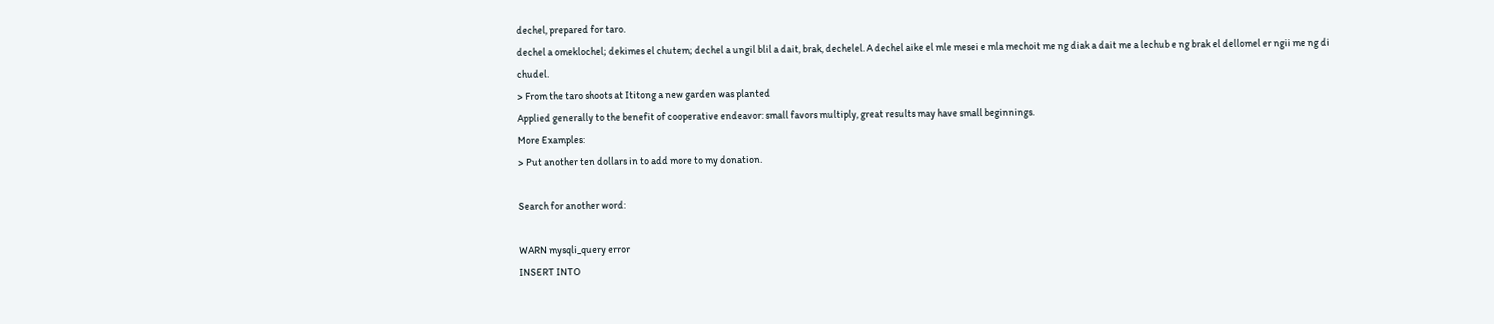dechel, prepared for taro.
dechel a omeklochel; dekimes el chutem; dechel a ungil blil a dait, brak, dechelel. A dechel aike el mle mesei e mla mechoit me ng diak a dait me a lechub e ng brak el dellomel er ngii me ng di chudel.
> From the taro shoots at Ititong a new garden was planted
Applied generally to the benefit of cooperative endeavor: small favors multiply, great results may have small beginnings.
More Examples:
> Put another ten dollars in to add more to my donation.

Search for another word:

WARN mysqli_query error
INSERT INTO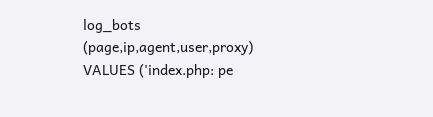log_bots (page,ip,agent,user,proxy) VALUES ('index.php: pe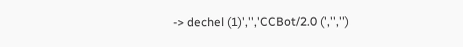-> dechel (1)','','CCBot/2.0 (','','')